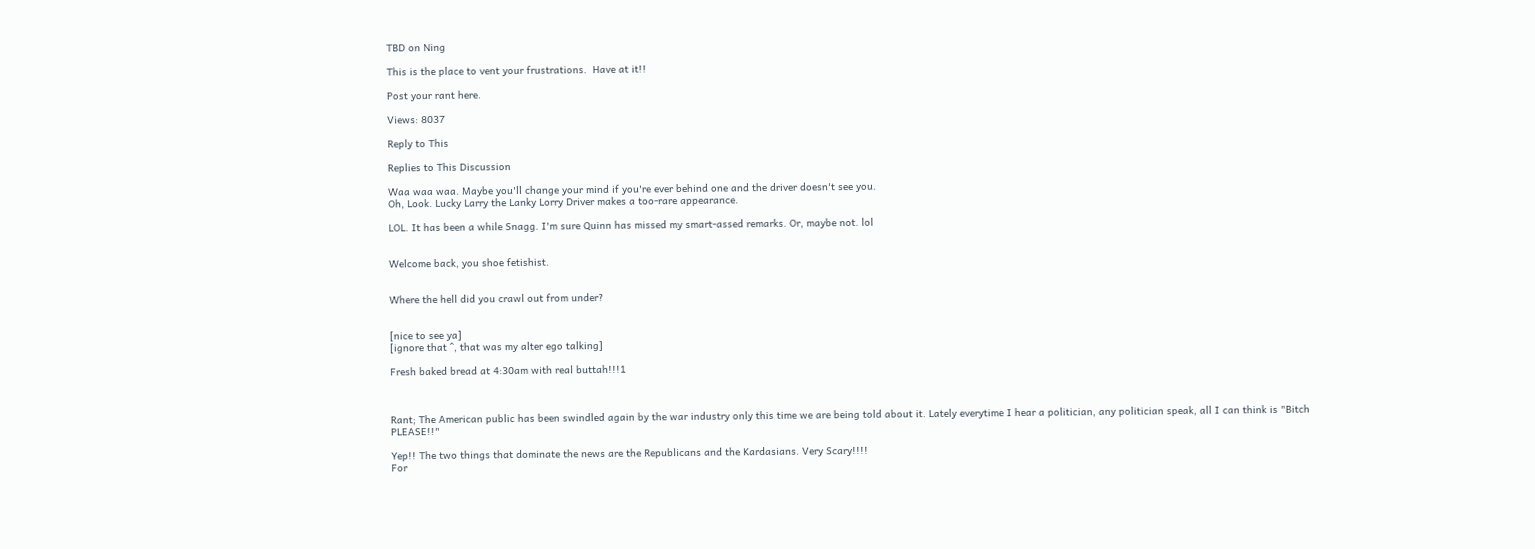TBD on Ning

This is the place to vent your frustrations.  Have at it!!

Post your rant here.

Views: 8037

Reply to This

Replies to This Discussion

Waa waa waa. Maybe you'll change your mind if you're ever behind one and the driver doesn't see you.
Oh, Look. Lucky Larry the Lanky Lorry Driver makes a too-rare appearance.

LOL. It has been a while Snagg. I'm sure Quinn has missed my smart-assed remarks. Or, maybe not. lol


Welcome back, you shoe fetishist.


Where the hell did you crawl out from under?


[nice to see ya]
[ignore that ^, that was my alter ego talking]

Fresh baked bread at 4:30am with real buttah!!!1



Rant; The American public has been swindled again by the war industry only this time we are being told about it. Lately everytime I hear a politician, any politician speak, all I can think is "Bitch PLEASE!!"

Yep!! The two things that dominate the news are the Republicans and the Kardasians. Very Scary!!!!
For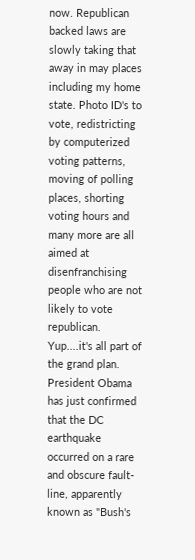now. Republican backed laws are slowly taking that away in may places including my home state. Photo ID's to vote, redistricting by computerized voting patterns, moving of polling places, shorting voting hours and many more are all aimed at disenfranchising people who are not likely to vote republican.
Yup....it's all part of the grand plan.
President Obama has just confirmed that the DC earthquake occurred on a rare and obscure fault-line, apparently known as "Bush's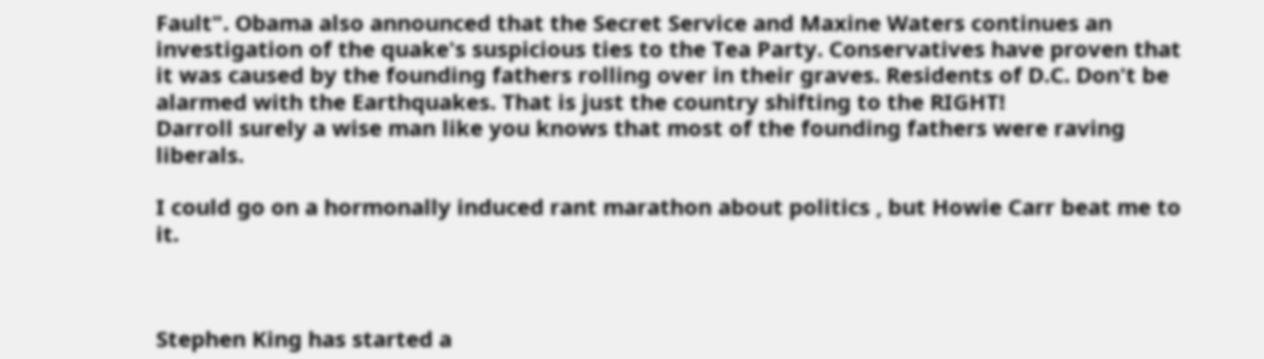Fault". Obama also announced that the Secret Service and Maxine Waters continues an investigation of the quake's suspicious ties to the Tea Party. Conservatives have proven that it was caused by the founding fathers rolling over in their graves. Residents of D.C. Don't be alarmed with the Earthquakes. That is just the country shifting to the RIGHT!
Darroll surely a wise man like you knows that most of the founding fathers were raving liberals.

I could go on a hormonally induced rant marathon about politics , but Howie Carr beat me to it.



Stephen King has started a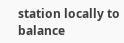station locally to balance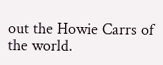out the Howie Carrs of the world.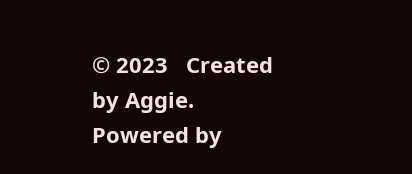© 2023   Created by Aggie.   Powered by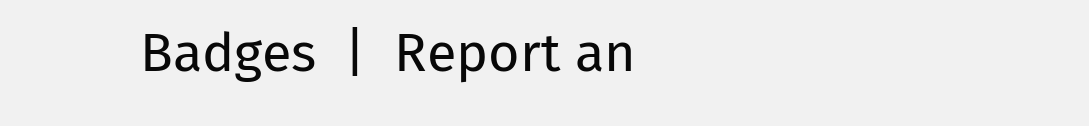Badges  |  Report an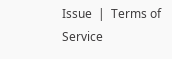Issue  |  Terms of Service